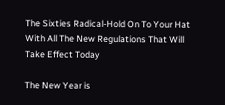The Sixties Radical-Hold On To Your Hat With All The New Regulations That Will Take Effect Today

The New Year is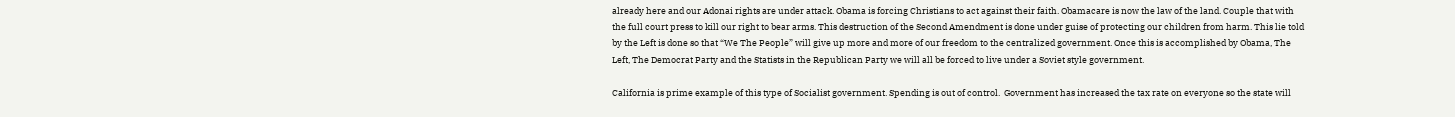already here and our Adonai rights are under attack. Obama is forcing Christians to act against their faith. Obamacare is now the law of the land. Couple that with the full court press to kill our right to bear arms. This destruction of the Second Amendment is done under guise of protecting our children from harm. This lie told by the Left is done so that “We The People” will give up more and more of our freedom to the centralized government. Once this is accomplished by Obama, The Left, The Democrat Party and the Statists in the Republican Party we will all be forced to live under a Soviet style government.

California is prime example of this type of Socialist government. Spending is out of control.  Government has increased the tax rate on everyone so the state will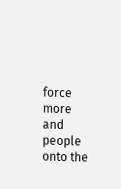force more and people onto the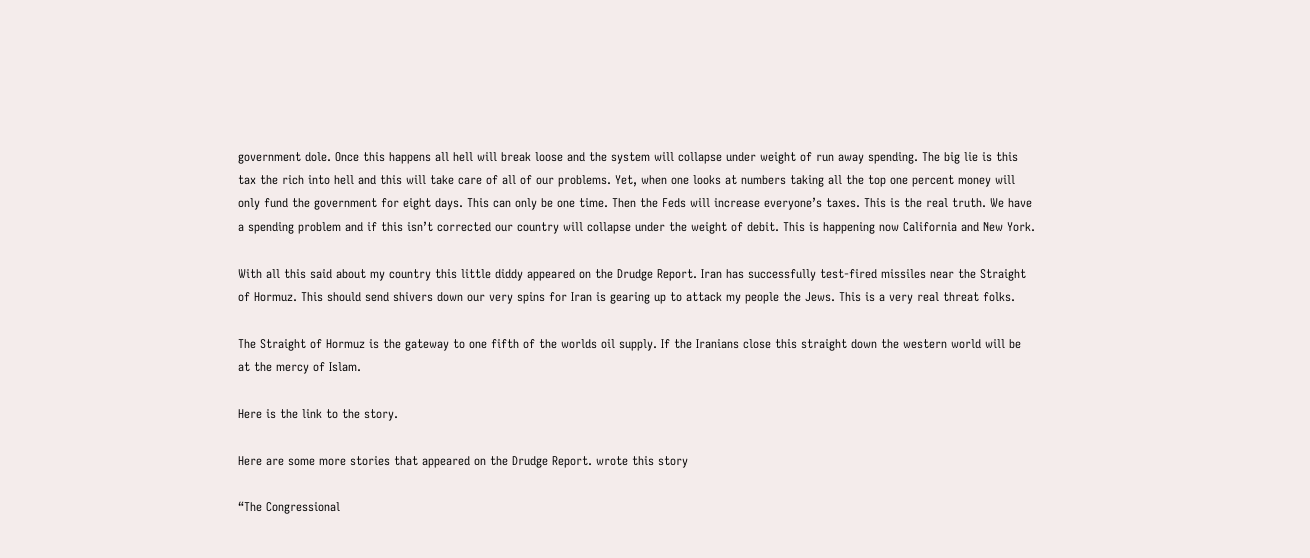government dole. Once this happens all hell will break loose and the system will collapse under weight of run away spending. The big lie is this tax the rich into hell and this will take care of all of our problems. Yet, when one looks at numbers taking all the top one percent money will only fund the government for eight days. This can only be one time. Then the Feds will increase everyone’s taxes. This is the real truth. We have a spending problem and if this isn’t corrected our country will collapse under the weight of debit. This is happening now California and New York.

With all this said about my country this little diddy appeared on the Drudge Report. Iran has successfully test-fired missiles near the Straight of Hormuz. This should send shivers down our very spins for Iran is gearing up to attack my people the Jews. This is a very real threat folks.

The Straight of Hormuz is the gateway to one fifth of the worlds oil supply. If the Iranians close this straight down the western world will be at the mercy of Islam.

Here is the link to the story.

Here are some more stories that appeared on the Drudge Report. wrote this story

“The Congressional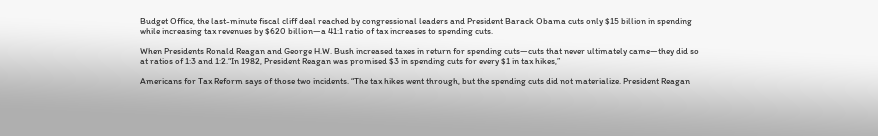Budget Office, the last-minute fiscal cliff deal reached by congressional leaders and President Barack Obama cuts only $15 billion in spending while increasing tax revenues by $620 billion—a 41:1 ratio of tax increases to spending cuts.

When Presidents Ronald Reagan and George H.W. Bush increased taxes in return for spending cuts—cuts that never ultimately came—they did so at ratios of 1:3 and 1:2.“In 1982, President Reagan was promised $3 in spending cuts for every $1 in tax hikes,”

Americans for Tax Reform says of those two incidents. “The tax hikes went through, but the spending cuts did not materialize. President Reagan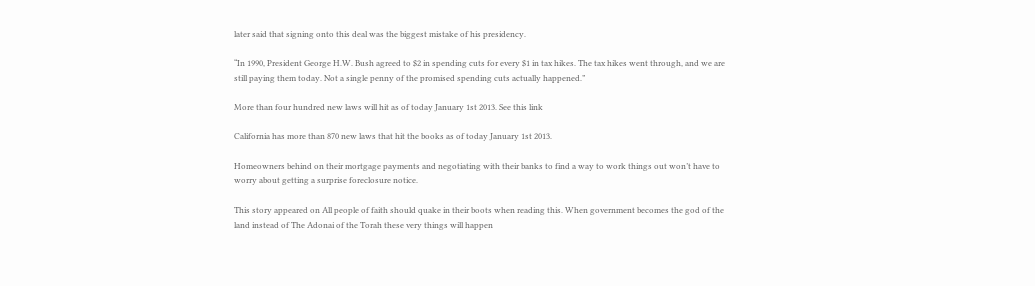later said that signing onto this deal was the biggest mistake of his presidency.

“In 1990, President George H.W. Bush agreed to $2 in spending cuts for every $1 in tax hikes. The tax hikes went through, and we are still paying them today. Not a single penny of the promised spending cuts actually happened.”

More than four hundred new laws will hit as of today January 1st 2013. See this link

California has more than 870 new laws that hit the books as of today January 1st 2013.

Homeowners behind on their mortgage payments and negotiating with their banks to find a way to work things out won’t have to worry about getting a surprise foreclosure notice.

This story appeared on All people of faith should quake in their boots when reading this. When government becomes the god of the land instead of The Adonai of the Torah these very things will happen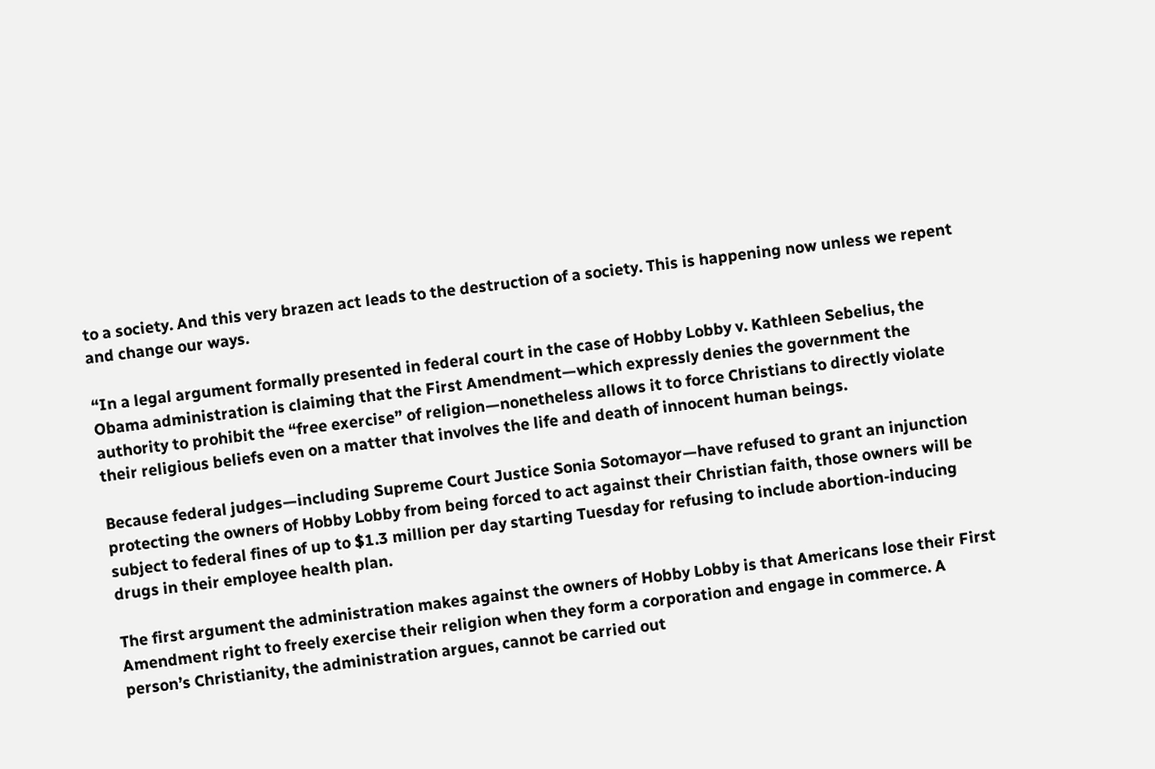to a society. And this very brazen act leads to the destruction of a society. This is happening now unless we repent and change our ways.

“In a legal argument formally presented in federal court in the case of Hobby Lobby v. Kathleen Sebelius, the Obama administration is claiming that the First Amendment—which expressly denies the government the authority to prohibit the “free exercise” of religion—nonetheless allows it to force Christians to directly violate their religious beliefs even on a matter that involves the life and death of innocent human beings.

Because federal judges—including Supreme Court Justice Sonia Sotomayor—have refused to grant an injunction protecting the owners of Hobby Lobby from being forced to act against their Christian faith, those owners will be subject to federal fines of up to $1.3 million per day starting Tuesday for refusing to include abortion-inducing drugs in their employee health plan.

The first argument the administration makes against the owners of Hobby Lobby is that Americans lose their First Amendment right to freely exercise their religion when they form a corporation and engage in commerce. A person’s Christianity, the administration argues, cannot be carried out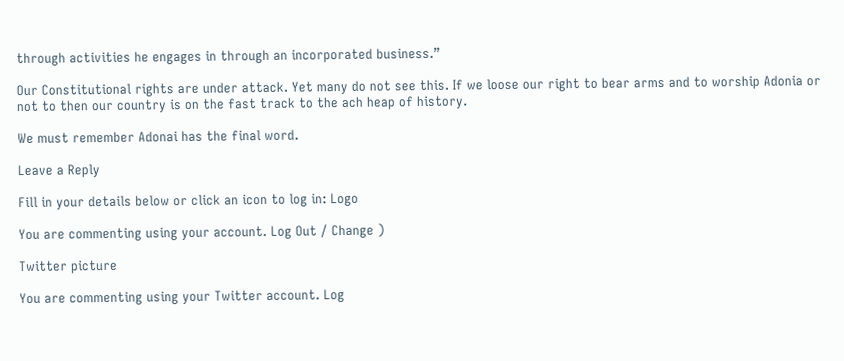through activities he engages in through an incorporated business.”

Our Constitutional rights are under attack. Yet many do not see this. If we loose our right to bear arms and to worship Adonia or not to then our country is on the fast track to the ach heap of history.

We must remember Adonai has the final word.

Leave a Reply

Fill in your details below or click an icon to log in: Logo

You are commenting using your account. Log Out / Change )

Twitter picture

You are commenting using your Twitter account. Log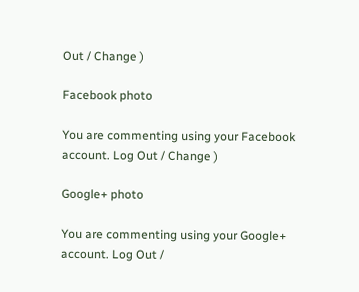Out / Change )

Facebook photo

You are commenting using your Facebook account. Log Out / Change )

Google+ photo

You are commenting using your Google+ account. Log Out /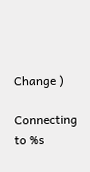Change )

Connecting to %s